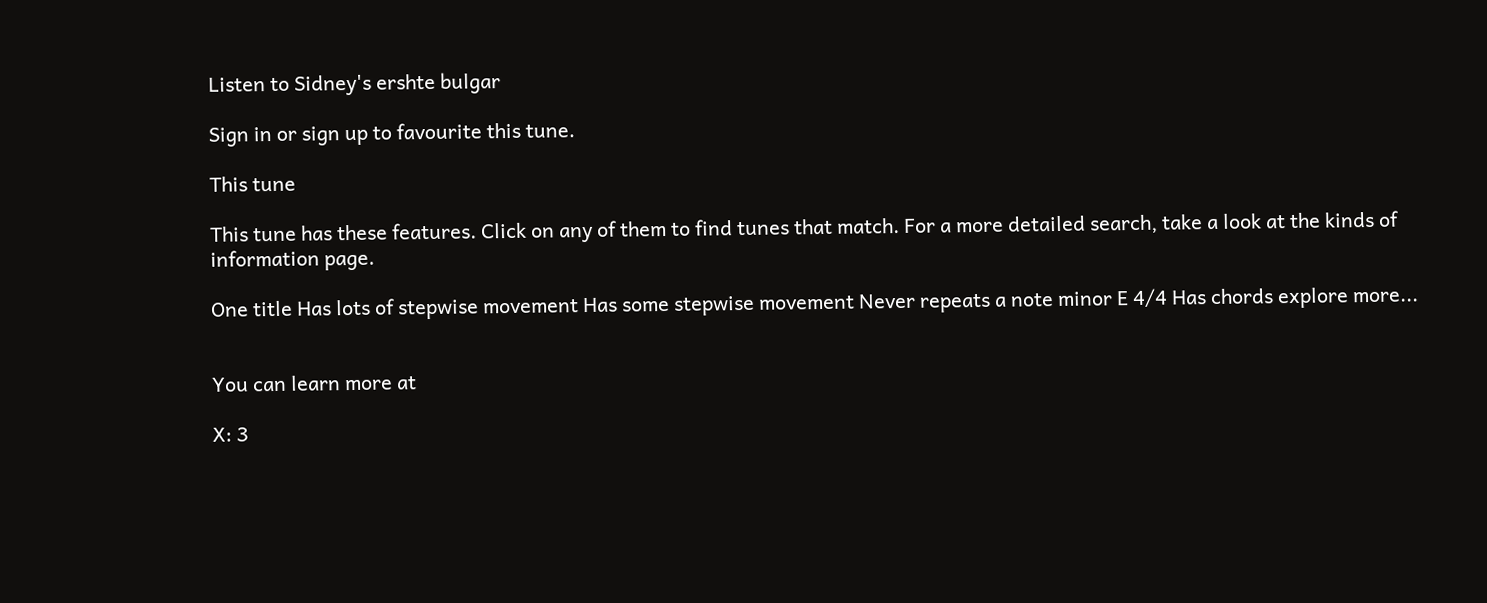Listen to Sidney's ershte bulgar

Sign in or sign up to favourite this tune.

This tune

This tune has these features. Click on any of them to find tunes that match. For a more detailed search, take a look at the kinds of information page.

One title Has lots of stepwise movement Has some stepwise movement Never repeats a note minor E 4/4 Has chords explore more...


You can learn more at

X: 3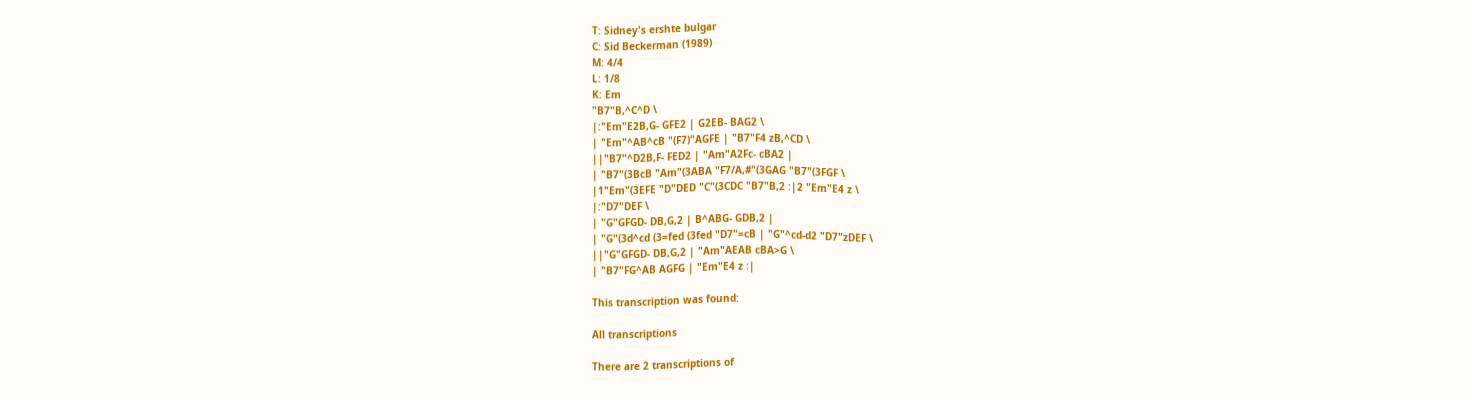T: Sidney's ershte bulgar
C: Sid Beckerman (1989)
M: 4/4
L: 1/8
K: Em
"B7"B,^C^D \
|:"Em"E2B,G- GFE2 | G2EB- BAG2 \
| "Em"^AB^cB "(F7)"AGFE | "B7"F4 zB,^CD \
||"B7"^D2B,F- FED2 | "Am"A2Fc- cBA2 |
| "B7"(3BcB "Am"(3ABA "F7/A,#"(3GAG "B7"(3FGF \
|1"Em"(3EFE "D"DED "C"(3CDC "B7"B,2 :|2 "Em"E4 z \
|:"D7"DEF \
| "G"GFGD- DB,G,2 | B^ABG- GDB,2 |
| "G"(3d^cd (3=fed (3fed "D7"=cB | "G"^cd-d2 "D7"zDEF \
||"G"GFGD- DB,G,2 | "Am"AEAB cBA>G \
| "B7"FG^AB AGFG | "Em"E4 z :|

This transcription was found:

All transcriptions

There are 2 transcriptions of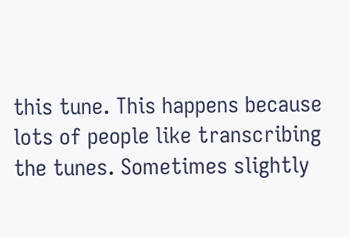this tune. This happens because lots of people like transcribing the tunes. Sometimes slightly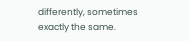differently, sometimes exactly the same.